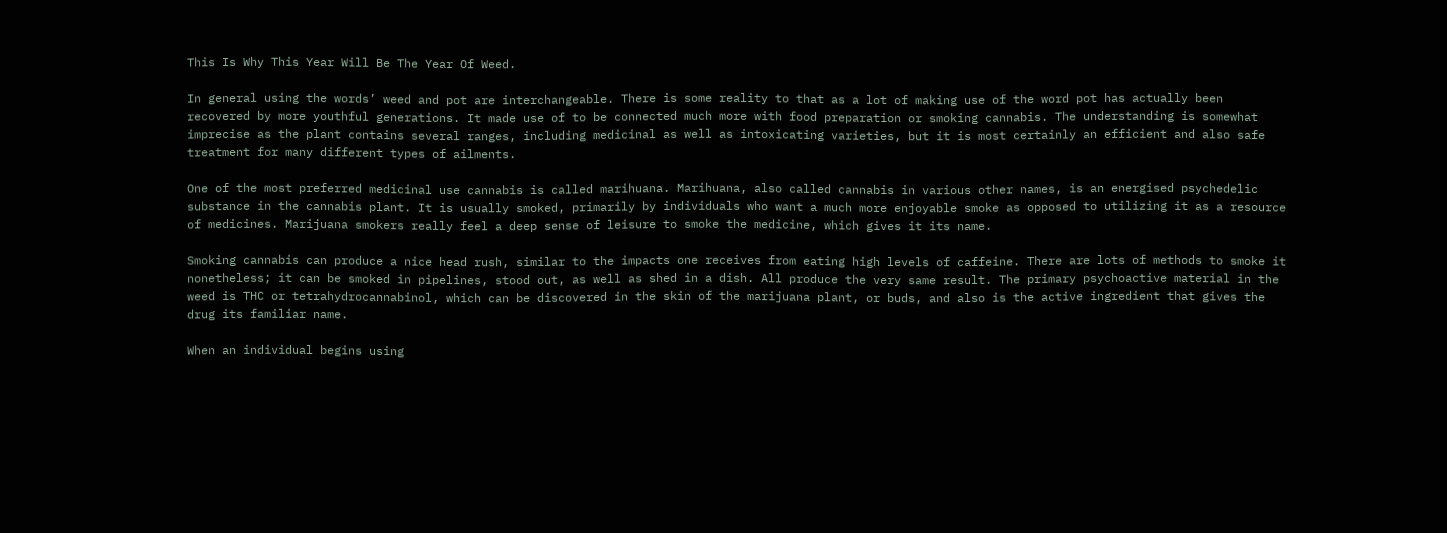This Is Why This Year Will Be The Year Of Weed.

In general using the words’ weed and pot are interchangeable. There is some reality to that as a lot of making use of the word pot has actually been recovered by more youthful generations. It made use of to be connected much more with food preparation or smoking cannabis. The understanding is somewhat imprecise as the plant contains several ranges, including medicinal as well as intoxicating varieties, but it is most certainly an efficient and also safe treatment for many different types of ailments.

One of the most preferred medicinal use cannabis is called marihuana. Marihuana, also called cannabis in various other names, is an energised psychedelic substance in the cannabis plant. It is usually smoked, primarily by individuals who want a much more enjoyable smoke as opposed to utilizing it as a resource of medicines. Marijuana smokers really feel a deep sense of leisure to smoke the medicine, which gives it its name.

Smoking cannabis can produce a nice head rush, similar to the impacts one receives from eating high levels of caffeine. There are lots of methods to smoke it nonetheless; it can be smoked in pipelines, stood out, as well as shed in a dish. All produce the very same result. The primary psychoactive material in the weed is THC or tetrahydrocannabinol, which can be discovered in the skin of the marijuana plant, or buds, and also is the active ingredient that gives the drug its familiar name.

When an individual begins using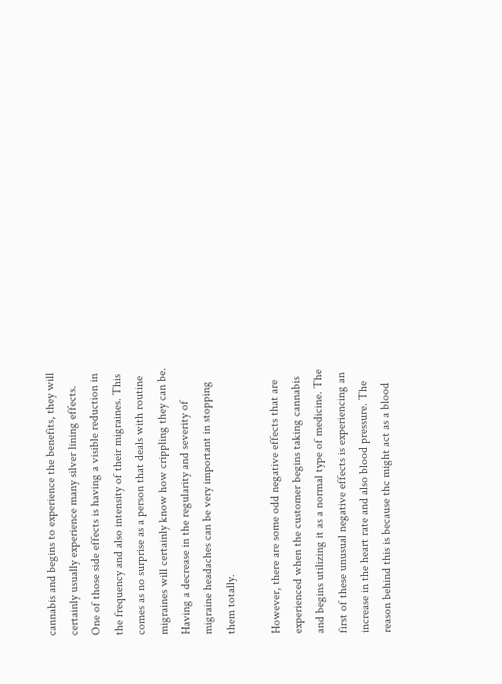cannabis and begins to experience the benefits, they will certainly usually experience many silver lining effects. One of those side effects is having a visible reduction in the frequency and also intensity of their migraines. This comes as no surprise as a person that deals with routine migraines will certainly know how crippling they can be. Having a decrease in the regularity and severity of migraine headaches can be very important in stopping them totally.

However, there are some odd negative effects that are experienced when the customer begins taking cannabis and begins utilizing it as a normal type of medicine. The first of these unusual negative effects is experiencing an increase in the heart rate and also blood pressure. The reason behind this is because thc might act as a blood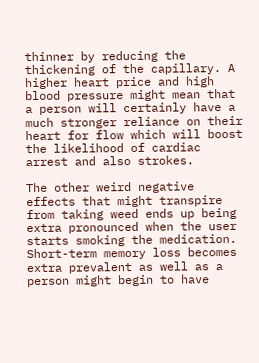thinner by reducing the thickening of the capillary. A higher heart price and high blood pressure might mean that a person will certainly have a much stronger reliance on their heart for flow which will boost the likelihood of cardiac arrest and also strokes.

The other weird negative effects that might transpire from taking weed ends up being extra pronounced when the user starts smoking the medication. Short-term memory loss becomes extra prevalent as well as a person might begin to have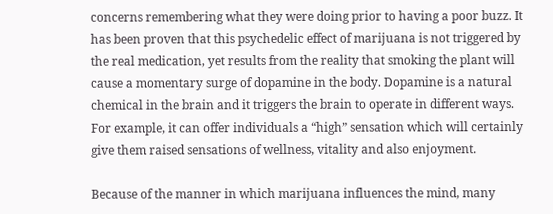concerns remembering what they were doing prior to having a poor buzz. It has been proven that this psychedelic effect of marijuana is not triggered by the real medication, yet results from the reality that smoking the plant will cause a momentary surge of dopamine in the body. Dopamine is a natural chemical in the brain and it triggers the brain to operate in different ways. For example, it can offer individuals a “high” sensation which will certainly give them raised sensations of wellness, vitality and also enjoyment.

Because of the manner in which marijuana influences the mind, many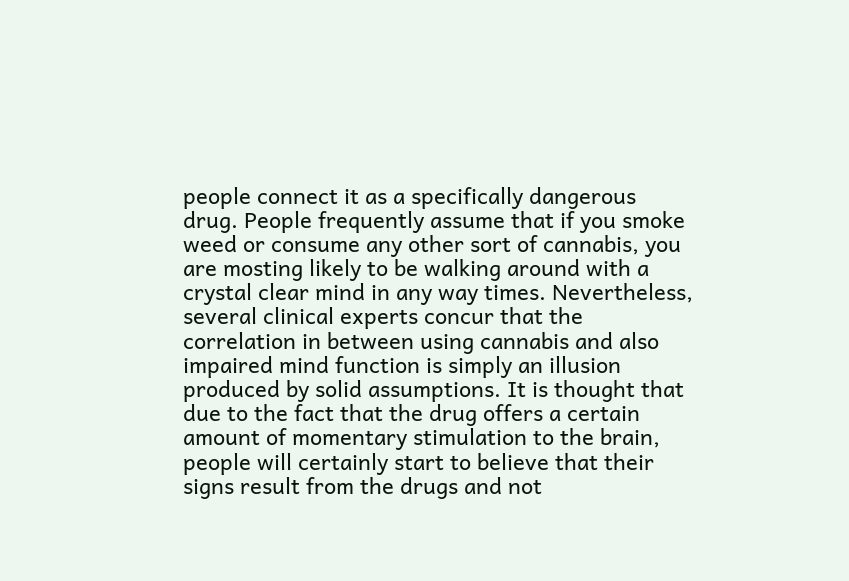people connect it as a specifically dangerous drug. People frequently assume that if you smoke weed or consume any other sort of cannabis, you are mosting likely to be walking around with a crystal clear mind in any way times. Nevertheless, several clinical experts concur that the correlation in between using cannabis and also impaired mind function is simply an illusion produced by solid assumptions. It is thought that due to the fact that the drug offers a certain amount of momentary stimulation to the brain, people will certainly start to believe that their signs result from the drugs and not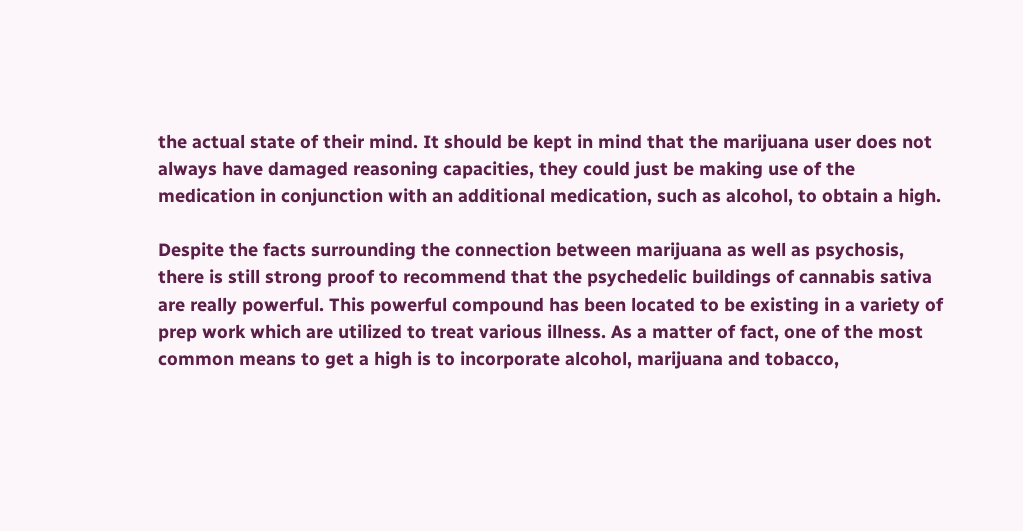the actual state of their mind. It should be kept in mind that the marijuana user does not always have damaged reasoning capacities, they could just be making use of the medication in conjunction with an additional medication, such as alcohol, to obtain a high.

Despite the facts surrounding the connection between marijuana as well as psychosis, there is still strong proof to recommend that the psychedelic buildings of cannabis sativa are really powerful. This powerful compound has been located to be existing in a variety of prep work which are utilized to treat various illness. As a matter of fact, one of the most common means to get a high is to incorporate alcohol, marijuana and tobacco,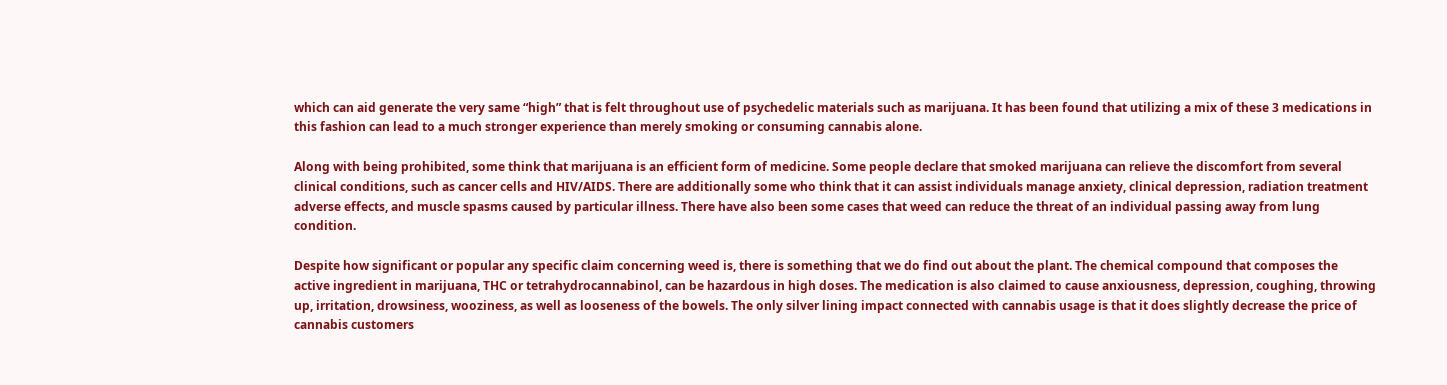which can aid generate the very same “high” that is felt throughout use of psychedelic materials such as marijuana. It has been found that utilizing a mix of these 3 medications in this fashion can lead to a much stronger experience than merely smoking or consuming cannabis alone.

Along with being prohibited, some think that marijuana is an efficient form of medicine. Some people declare that smoked marijuana can relieve the discomfort from several clinical conditions, such as cancer cells and HIV/AIDS. There are additionally some who think that it can assist individuals manage anxiety, clinical depression, radiation treatment adverse effects, and muscle spasms caused by particular illness. There have also been some cases that weed can reduce the threat of an individual passing away from lung condition.

Despite how significant or popular any specific claim concerning weed is, there is something that we do find out about the plant. The chemical compound that composes the active ingredient in marijuana, THC or tetrahydrocannabinol, can be hazardous in high doses. The medication is also claimed to cause anxiousness, depression, coughing, throwing up, irritation, drowsiness, wooziness, as well as looseness of the bowels. The only silver lining impact connected with cannabis usage is that it does slightly decrease the price of cannabis customers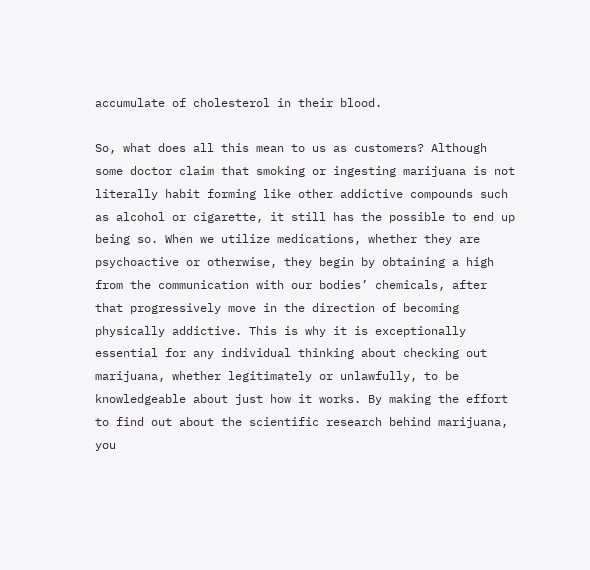accumulate of cholesterol in their blood.

So, what does all this mean to us as customers? Although some doctor claim that smoking or ingesting marijuana is not literally habit forming like other addictive compounds such as alcohol or cigarette, it still has the possible to end up being so. When we utilize medications, whether they are psychoactive or otherwise, they begin by obtaining a high from the communication with our bodies’ chemicals, after that progressively move in the direction of becoming physically addictive. This is why it is exceptionally essential for any individual thinking about checking out marijuana, whether legitimately or unlawfully, to be knowledgeable about just how it works. By making the effort to find out about the scientific research behind marijuana, you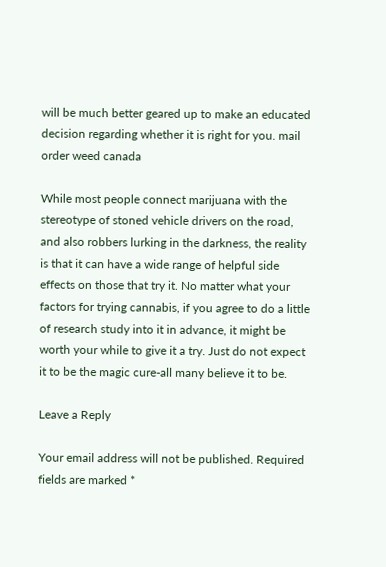will be much better geared up to make an educated decision regarding whether it is right for you. mail order weed canada

While most people connect marijuana with the stereotype of stoned vehicle drivers on the road, and also robbers lurking in the darkness, the reality is that it can have a wide range of helpful side effects on those that try it. No matter what your factors for trying cannabis, if you agree to do a little of research study into it in advance, it might be worth your while to give it a try. Just do not expect it to be the magic cure-all many believe it to be.

Leave a Reply

Your email address will not be published. Required fields are marked *